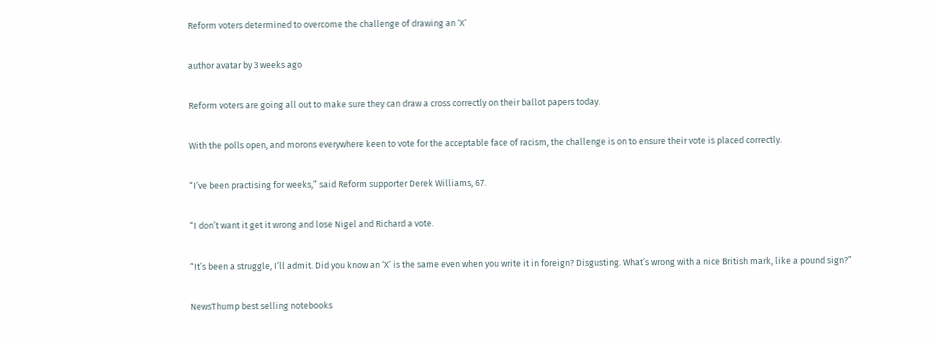Reform voters determined to overcome the challenge of drawing an ‘X’

author avatar by 3 weeks ago

Reform voters are going all out to make sure they can draw a cross correctly on their ballot papers today.

With the polls open, and morons everywhere keen to vote for the acceptable face of racism, the challenge is on to ensure their vote is placed correctly.

“I’ve been practising for weeks,” said Reform supporter Derek Williams, 67.

“I don’t want it get it wrong and lose Nigel and Richard a vote.

“It’s been a struggle, I’ll admit. Did you know an ‘X’ is the same even when you write it in foreign? Disgusting. What’s wrong with a nice British mark, like a pound sign?”

NewsThump best selling notebooks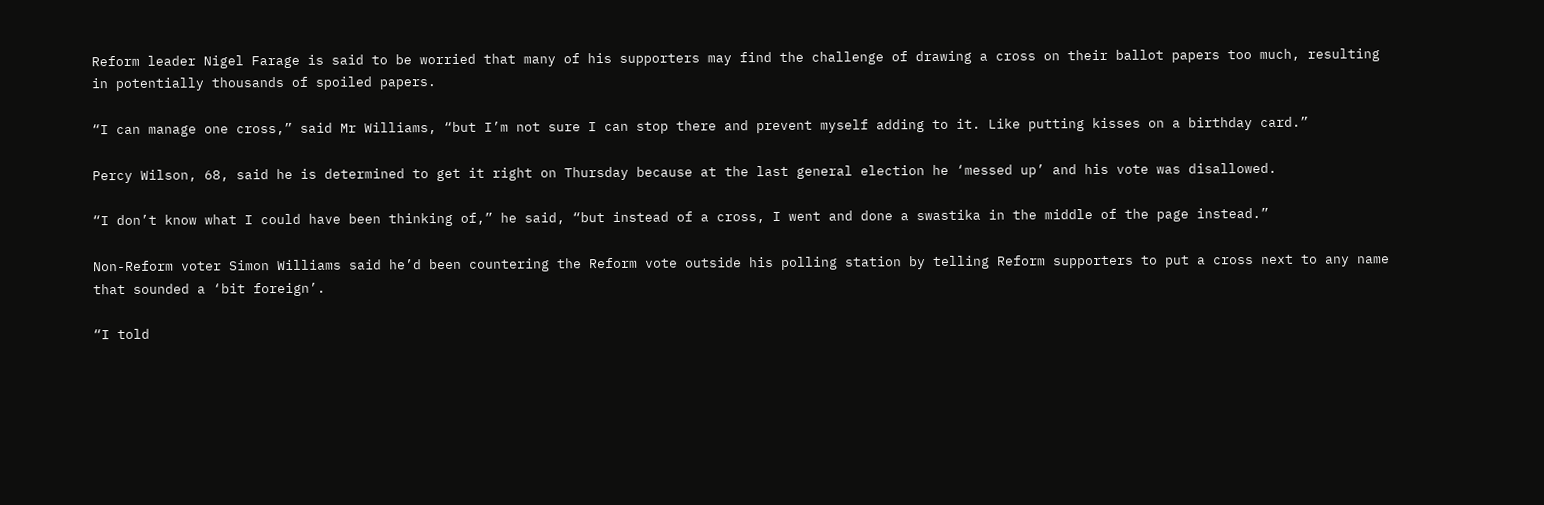Reform leader Nigel Farage is said to be worried that many of his supporters may find the challenge of drawing a cross on their ballot papers too much, resulting in potentially thousands of spoiled papers.

“I can manage one cross,” said Mr Williams, “but I’m not sure I can stop there and prevent myself adding to it. Like putting kisses on a birthday card.”

Percy Wilson, 68, said he is determined to get it right on Thursday because at the last general election he ‘messed up’ and his vote was disallowed.

“I don’t know what I could have been thinking of,” he said, “but instead of a cross, I went and done a swastika in the middle of the page instead.”

Non-Reform voter Simon Williams said he’d been countering the Reform vote outside his polling station by telling Reform supporters to put a cross next to any name that sounded a ‘bit foreign’.

“I told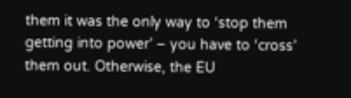them it was the only way to ‘stop them getting into power’ – you have to ‘cross’ them out. Otherwise, the EU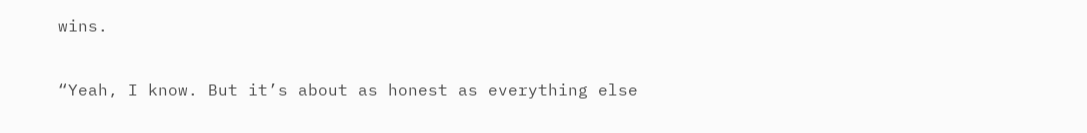wins.

“Yeah, I know. But it’s about as honest as everything else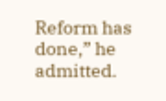Reform has done,” he admitted.